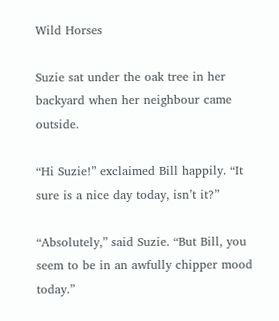Wild Horses

Suzie sat under the oak tree in her backyard when her neighbour came outside.

“Hi Suzie!” exclaimed Bill happily. “It sure is a nice day today, isn’t it?”

“Absolutely,” said Suzie. “But Bill, you seem to be in an awfully chipper mood today.”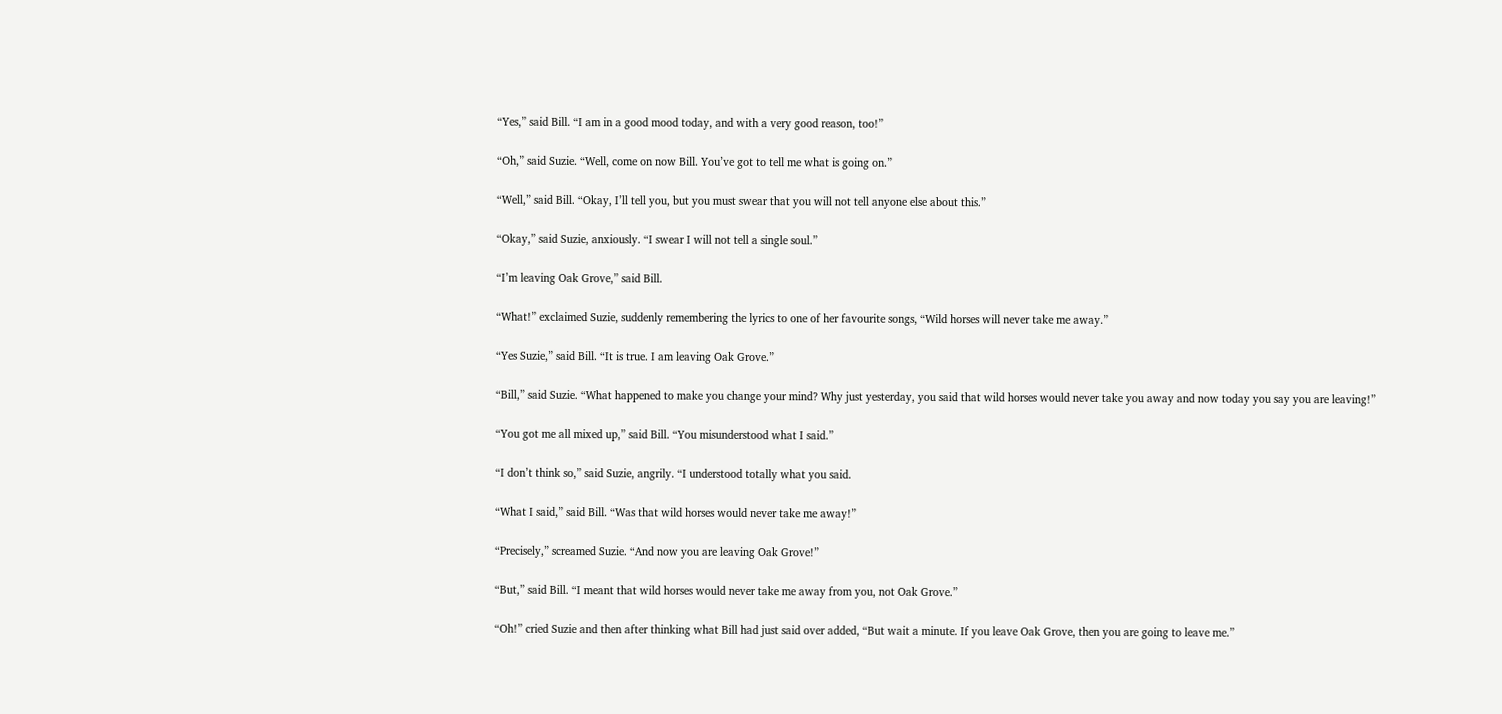“Yes,” said Bill. “I am in a good mood today, and with a very good reason, too!”

“Oh,” said Suzie. “Well, come on now Bill. You’ve got to tell me what is going on.”

“Well,” said Bill. “Okay, I’ll tell you, but you must swear that you will not tell anyone else about this.”

“Okay,” said Suzie, anxiously. “I swear I will not tell a single soul.”

“I’m leaving Oak Grove,” said Bill.

“What!” exclaimed Suzie, suddenly remembering the lyrics to one of her favourite songs, “Wild horses will never take me away.”

“Yes Suzie,” said Bill. “It is true. I am leaving Oak Grove.”

“Bill,” said Suzie. “What happened to make you change your mind? Why just yesterday, you said that wild horses would never take you away and now today you say you are leaving!”

“You got me all mixed up,” said Bill. “You misunderstood what I said.”

“I don’t think so,” said Suzie, angrily. “I understood totally what you said.

“What I said,” said Bill. “Was that wild horses would never take me away!”

“Precisely,” screamed Suzie. “And now you are leaving Oak Grove!”

“But,” said Bill. “I meant that wild horses would never take me away from you, not Oak Grove.”

“Oh!” cried Suzie and then after thinking what Bill had just said over added, “But wait a minute. If you leave Oak Grove, then you are going to leave me.”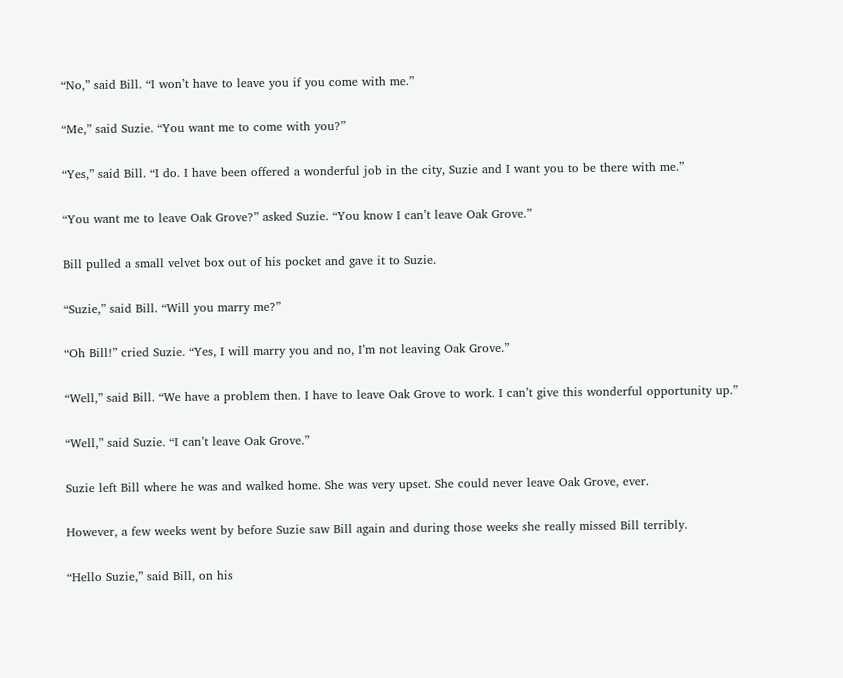“No,” said Bill. “I won’t have to leave you if you come with me.”

“Me,” said Suzie. “You want me to come with you?”

“Yes,” said Bill. “I do. I have been offered a wonderful job in the city, Suzie and I want you to be there with me.”

“You want me to leave Oak Grove?” asked Suzie. “You know I can’t leave Oak Grove.”

Bill pulled a small velvet box out of his pocket and gave it to Suzie.

“Suzie,” said Bill. “Will you marry me?”

“Oh Bill!” cried Suzie. “Yes, I will marry you and no, I’m not leaving Oak Grove.”

“Well,” said Bill. “We have a problem then. I have to leave Oak Grove to work. I can’t give this wonderful opportunity up.”

“Well,” said Suzie. “I can’t leave Oak Grove.”

Suzie left Bill where he was and walked home. She was very upset. She could never leave Oak Grove, ever.

However, a few weeks went by before Suzie saw Bill again and during those weeks she really missed Bill terribly.

“Hello Suzie,” said Bill, on his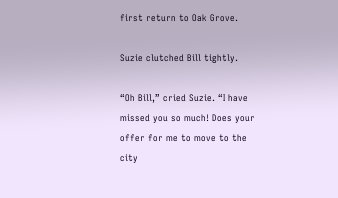first return to Oak Grove.

Suzie clutched Bill tightly.

“Oh Bill,” cried Suzie. “I have missed you so much! Does your offer for me to move to the city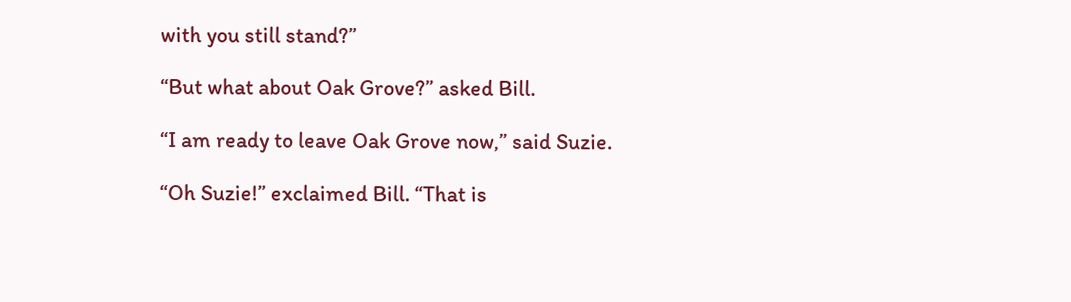with you still stand?”

“But what about Oak Grove?” asked Bill.

“I am ready to leave Oak Grove now,” said Suzie.

“Oh Suzie!” exclaimed Bill. “That is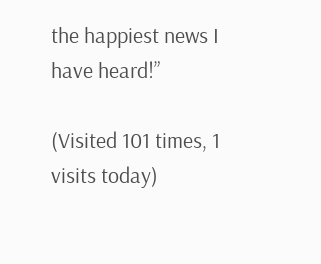the happiest news I have heard!”

(Visited 101 times, 1 visits today)